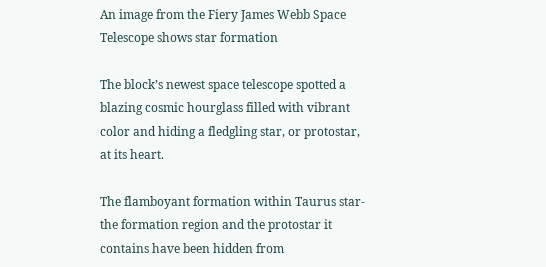An image from the Fiery James Webb Space Telescope shows star formation

The block’s newest space telescope spotted a blazing cosmic hourglass filled with vibrant color and hiding a fledgling star, or protostar, at its heart.

The flamboyant formation within Taurus star-the formation region and the protostar it contains have been hidden from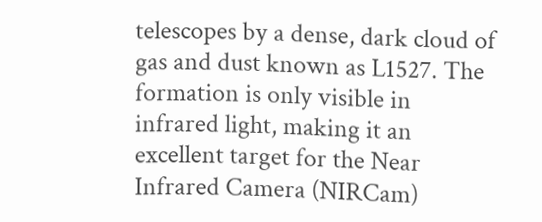telescopes by a dense, dark cloud of gas and dust known as L1527. The formation is only visible in infrared light, making it an excellent target for the Near Infrared Camera (NIRCam)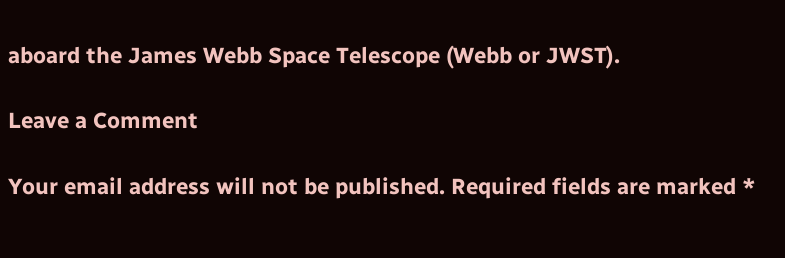aboard the James Webb Space Telescope (Webb or JWST).

Leave a Comment

Your email address will not be published. Required fields are marked *